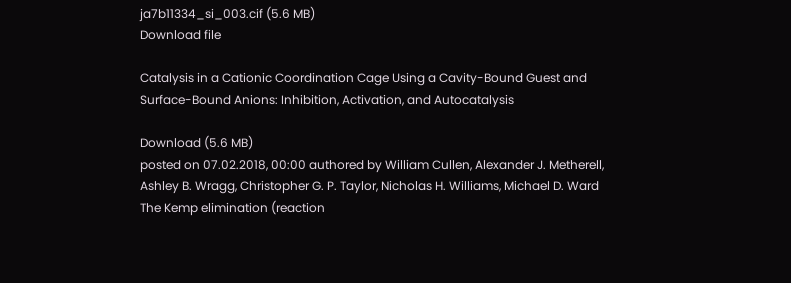ja7b11334_si_003.cif (5.6 MB)
Download file

Catalysis in a Cationic Coordination Cage Using a Cavity-Bound Guest and Surface-Bound Anions: Inhibition, Activation, and Autocatalysis

Download (5.6 MB)
posted on 07.02.2018, 00:00 authored by William Cullen, Alexander J. Metherell, Ashley B. Wragg, Christopher G. P. Taylor, Nicholas H. Williams, Michael D. Ward
The Kemp elimination (reaction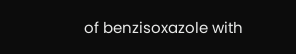of benzisoxazole with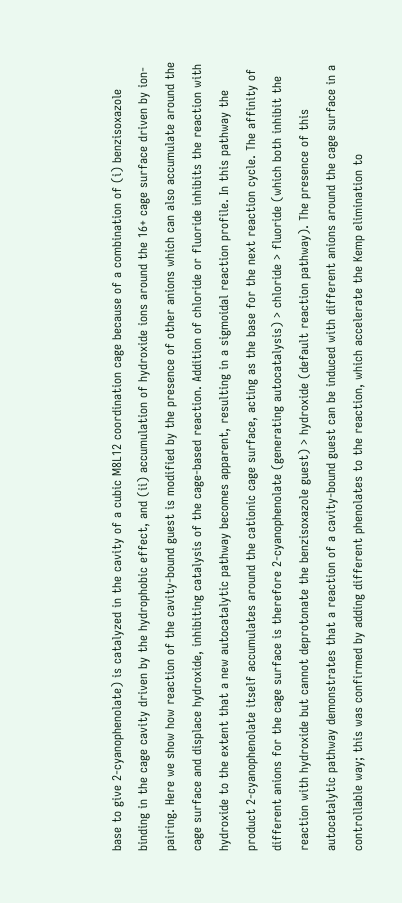base to give 2-cyanophenolate) is catalyzed in the cavity of a cubic M8L12 coordination cage because of a combination of (i) benzisoxazole binding in the cage cavity driven by the hydrophobic effect, and (ii) accumulation of hydroxide ions around the 16+ cage surface driven by ion-pairing. Here we show how reaction of the cavity-bound guest is modified by the presence of other anions which can also accumulate around the cage surface and displace hydroxide, inhibiting catalysis of the cage-based reaction. Addition of chloride or fluoride inhibits the reaction with hydroxide to the extent that a new autocatalytic pathway becomes apparent, resulting in a sigmoidal reaction profile. In this pathway the product 2-cyanophenolate itself accumulates around the cationic cage surface, acting as the base for the next reaction cycle. The affinity of different anions for the cage surface is therefore 2-cyanophenolate (generating autocatalysis) > chloride > fluoride (which both inhibit the reaction with hydroxide but cannot deprotonate the benzisoxazole guest) > hydroxide (default reaction pathway). The presence of this autocatalytic pathway demonstrates that a reaction of a cavity-bound guest can be induced with different anions around the cage surface in a controllable way; this was confirmed by adding different phenolates to the reaction, which accelerate the Kemp elimination to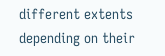different extents depending on their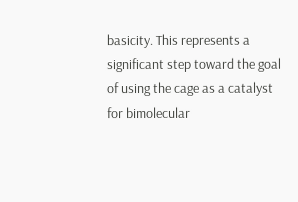basicity. This represents a significant step toward the goal of using the cage as a catalyst for bimolecular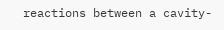reactions between a cavity-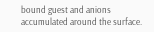bound guest and anions accumulated around the surface.